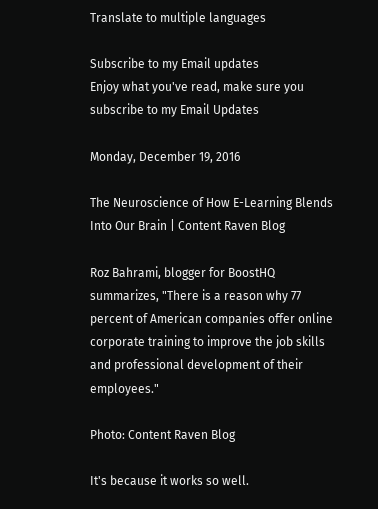Translate to multiple languages

Subscribe to my Email updates
Enjoy what you've read, make sure you subscribe to my Email Updates

Monday, December 19, 2016

The Neuroscience of How E-Learning Blends Into Our Brain | Content Raven Blog

Roz Bahrami, blogger for BoostHQ summarizes, "There is a reason why 77 percent of American companies offer online corporate training to improve the job skills and professional development of their employees."

Photo: Content Raven Blog

It's because it works so well.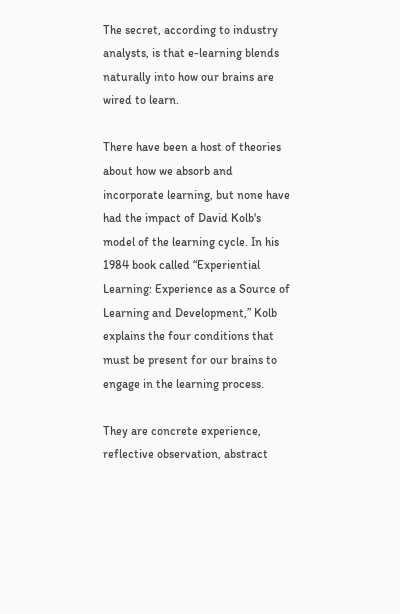The secret, according to industry analysts, is that e-learning blends naturally into how our brains are wired to learn.

There have been a host of theories about how we absorb and incorporate learning, but none have had the impact of David Kolb's model of the learning cycle. In his 1984 book called “Experiential Learning: Experience as a Source of Learning and Development,” Kolb explains the four conditions that must be present for our brains to engage in the learning process.

They are concrete experience, reflective observation, abstract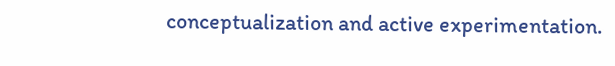conceptualization and active experimentation.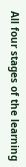All four stages of the learning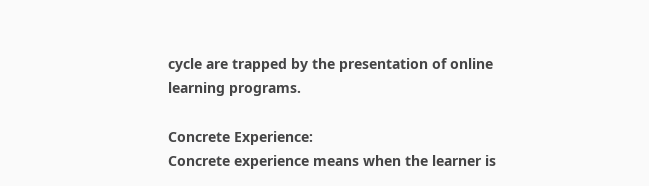cycle are trapped by the presentation of online learning programs.

Concrete Experience:
Concrete experience means when the learner is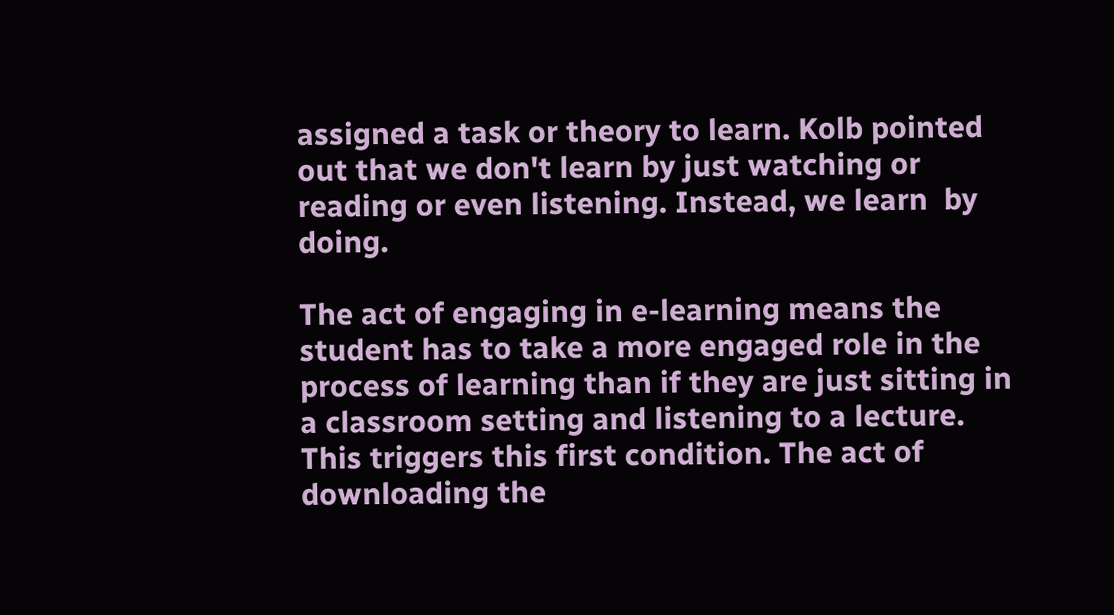assigned a task or theory to learn. Kolb pointed out that we don't learn by just watching or reading or even listening. Instead, we learn  by doing.

The act of engaging in e-learning means the student has to take a more engaged role in the process of learning than if they are just sitting in a classroom setting and listening to a lecture. This triggers this first condition. The act of downloading the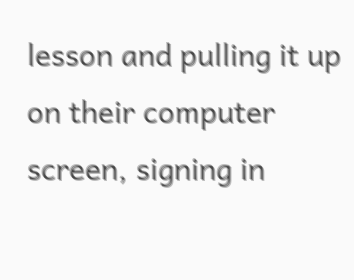lesson and pulling it up on their computer screen, signing in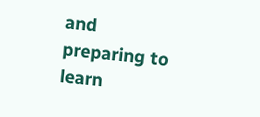and preparing to learn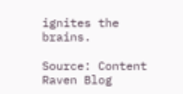ignites the brains.

Source: Content Raven Blog